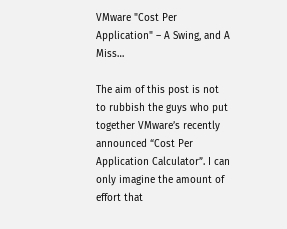VMware "Cost Per Application" – A Swing, and A Miss…

The aim of this post is not to rubbish the guys who put together VMware’s recently announced “Cost Per Application Calculator”. I can only imagine the amount of effort that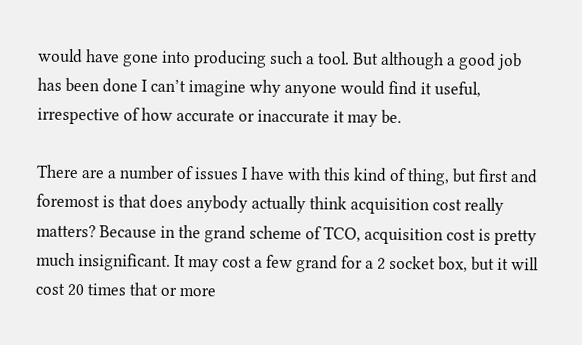would have gone into producing such a tool. But although a good job has been done I can’t imagine why anyone would find it useful, irrespective of how accurate or inaccurate it may be.

There are a number of issues I have with this kind of thing, but first and foremost is that does anybody actually think acquisition cost really matters? Because in the grand scheme of TCO, acquisition cost is pretty much insignificant. It may cost a few grand for a 2 socket box, but it will cost 20 times that or more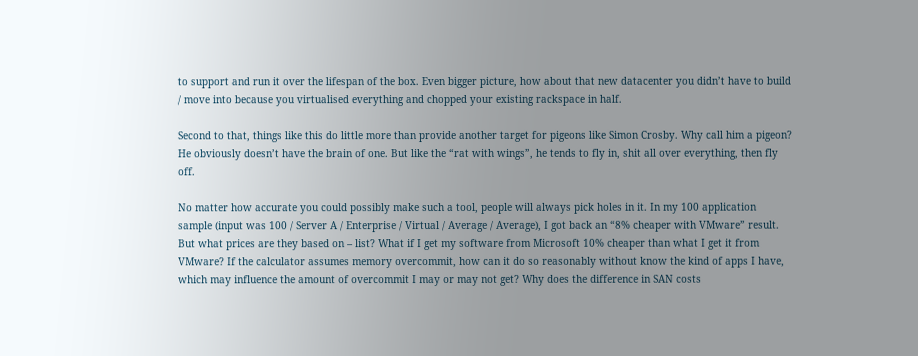to support and run it over the lifespan of the box. Even bigger picture, how about that new datacenter you didn’t have to build / move into because you virtualised everything and chopped your existing rackspace in half.

Second to that, things like this do little more than provide another target for pigeons like Simon Crosby. Why call him a pigeon? He obviously doesn’t have the brain of one. But like the “rat with wings”, he tends to fly in, shit all over everything, then fly off.

No matter how accurate you could possibly make such a tool, people will always pick holes in it. In my 100 application sample (input was 100 / Server A / Enterprise / Virtual / Average / Average), I got back an “8% cheaper with VMware” result. But what prices are they based on – list? What if I get my software from Microsoft 10% cheaper than what I get it from VMware? If the calculator assumes memory overcommit, how can it do so reasonably without know the kind of apps I have, which may influence the amount of overcommit I may or may not get? Why does the difference in SAN costs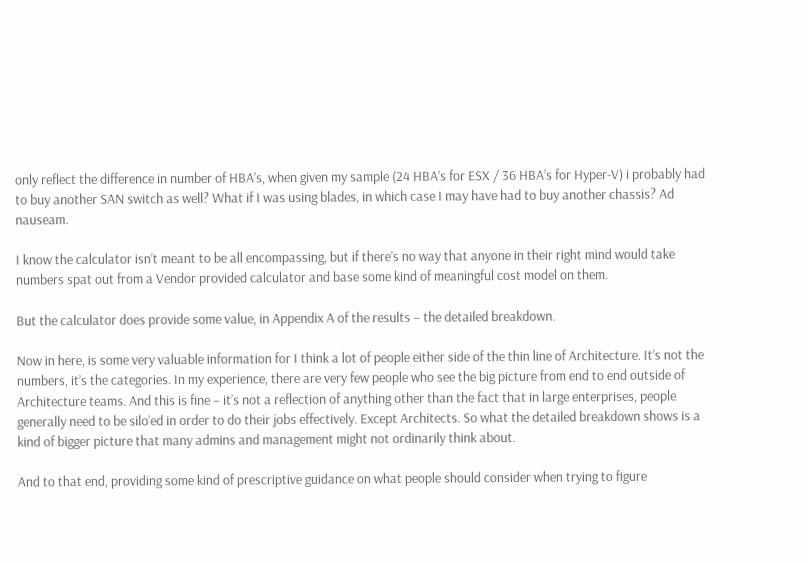only reflect the difference in number of HBA’s, when given my sample (24 HBA’s for ESX / 36 HBA’s for Hyper-V) i probably had to buy another SAN switch as well? What if I was using blades, in which case I may have had to buy another chassis? Ad nauseam.

I know the calculator isn’t meant to be all encompassing, but if there’s no way that anyone in their right mind would take numbers spat out from a Vendor provided calculator and base some kind of meaningful cost model on them.

But the calculator does provide some value, in Appendix A of the results – the detailed breakdown.

Now in here, is some very valuable information for I think a lot of people either side of the thin line of Architecture. It’s not the numbers, it’s the categories. In my experience, there are very few people who see the big picture from end to end outside of Architecture teams. And this is fine – it’s not a reflection of anything other than the fact that in large enterprises, people generally need to be silo’ed in order to do their jobs effectively. Except Architects. So what the detailed breakdown shows is a kind of bigger picture that many admins and management might not ordinarily think about.

And to that end, providing some kind of prescriptive guidance on what people should consider when trying to figure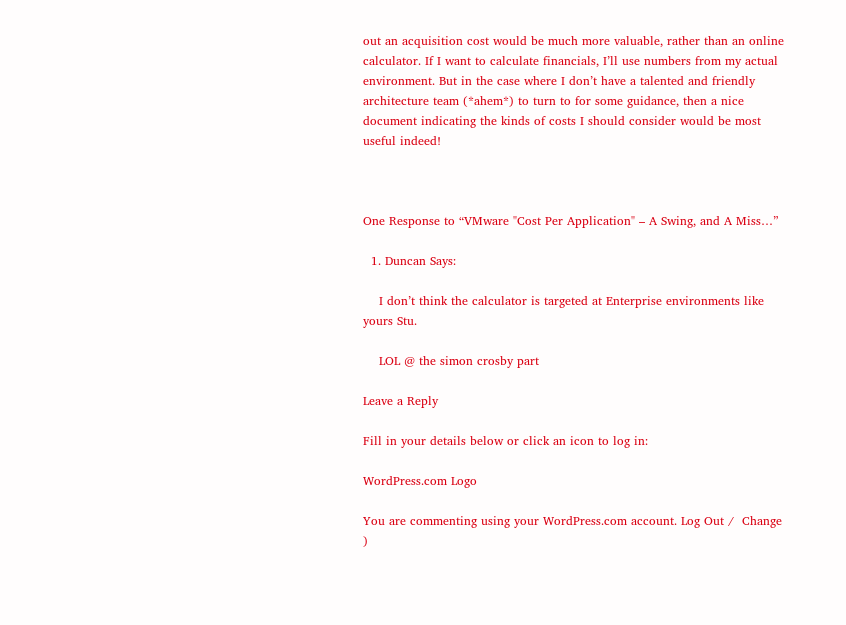out an acquisition cost would be much more valuable, rather than an online calculator. If I want to calculate financials, I’ll use numbers from my actual environment. But in the case where I don’t have a talented and friendly architecture team (*ahem*) to turn to for some guidance, then a nice document indicating the kinds of costs I should consider would be most useful indeed!



One Response to “VMware "Cost Per Application" – A Swing, and A Miss…”

  1. Duncan Says:

    I don’t think the calculator is targeted at Enterprise environments like yours Stu.

    LOL @ the simon crosby part

Leave a Reply

Fill in your details below or click an icon to log in:

WordPress.com Logo

You are commenting using your WordPress.com account. Log Out /  Change )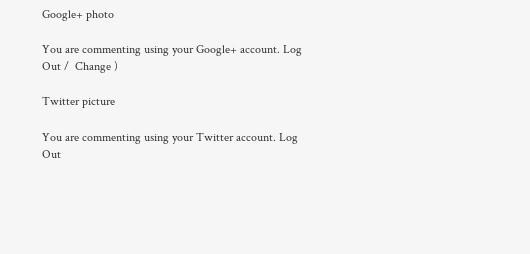Google+ photo

You are commenting using your Google+ account. Log Out /  Change )

Twitter picture

You are commenting using your Twitter account. Log Out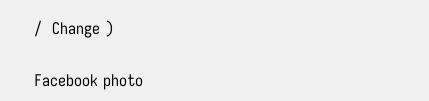/  Change )

Facebook photo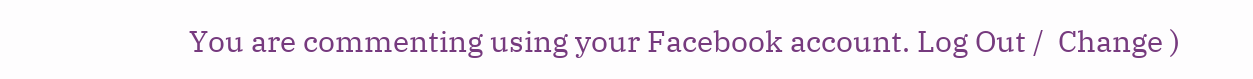You are commenting using your Facebook account. Log Out /  Change )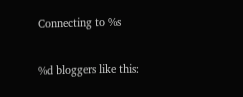Connecting to %s

%d bloggers like this: